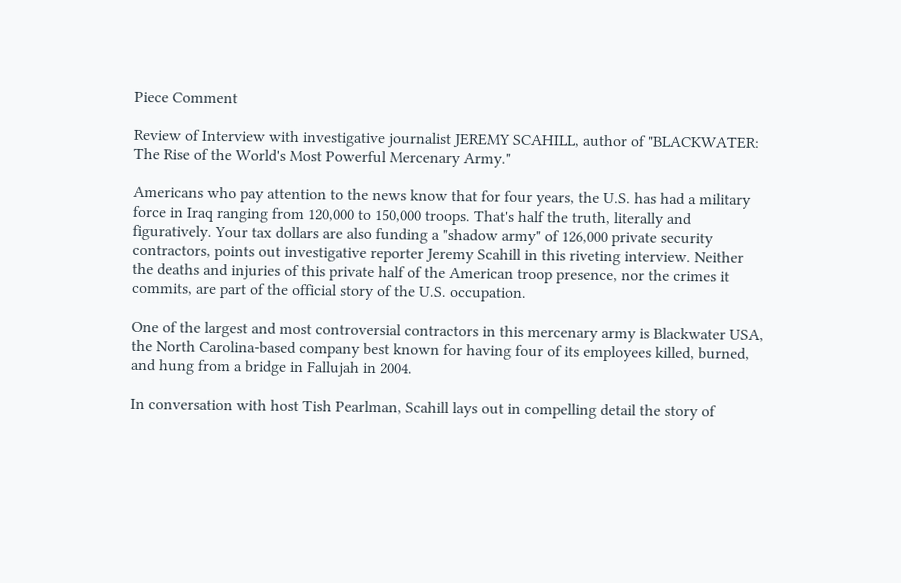Piece Comment

Review of Interview with investigative journalist JEREMY SCAHILL, author of "BLACKWATER: The Rise of the World's Most Powerful Mercenary Army."

Americans who pay attention to the news know that for four years, the U.S. has had a military force in Iraq ranging from 120,000 to 150,000 troops. That's half the truth, literally and figuratively. Your tax dollars are also funding a "shadow army" of 126,000 private security contractors, points out investigative reporter Jeremy Scahill in this riveting interview. Neither the deaths and injuries of this private half of the American troop presence, nor the crimes it commits, are part of the official story of the U.S. occupation.

One of the largest and most controversial contractors in this mercenary army is Blackwater USA, the North Carolina-based company best known for having four of its employees killed, burned, and hung from a bridge in Fallujah in 2004.

In conversation with host Tish Pearlman, Scahill lays out in compelling detail the story of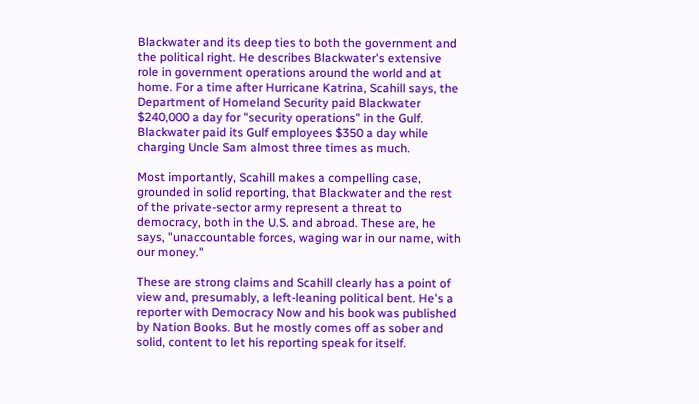Blackwater and its deep ties to both the government and the political right. He describes Blackwater's extensive role in government operations around the world and at home. For a time after Hurricane Katrina, Scahill says, the Department of Homeland Security paid Blackwater $240,000 a day for "security operations" in the Gulf. Blackwater paid its Gulf employees $350 a day while charging Uncle Sam almost three times as much.

Most importantly, Scahill makes a compelling case, grounded in solid reporting, that Blackwater and the rest of the private-sector army represent a threat to democracy, both in the U.S. and abroad. These are, he says, "unaccountable forces, waging war in our name, with our money."

These are strong claims and Scahill clearly has a point of view and, presumably, a left-leaning political bent. He's a reporter with Democracy Now and his book was published by Nation Books. But he mostly comes off as sober and solid, content to let his reporting speak for itself.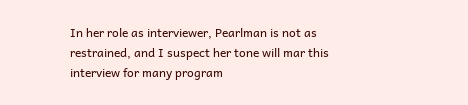In her role as interviewer, Pearlman is not as restrained, and I suspect her tone will mar this interview for many program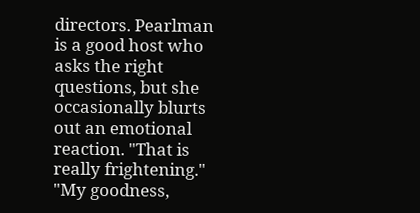directors. Pearlman is a good host who asks the right questions, but she occasionally blurts out an emotional reaction. "That is really frightening." "My goodness,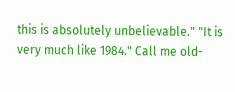this is absolutely unbelievable." "It is very much like 1984." Call me old-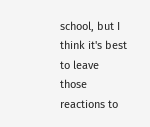school, but I think it's best to leave those reactions to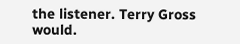the listener. Terry Gross would.